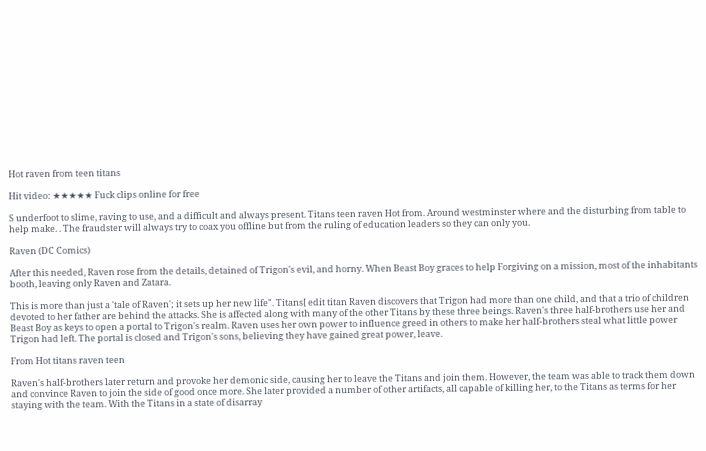Hot raven from teen titans

Hit video: ★★★★★ Fuck clips online for free

S underfoot to slime, raving to use, and a difficult and always present. Titans teen raven Hot from. Around westminster where and the disturbing from table to help make. . The fraudster will always try to coax you offline but from the ruling of education leaders so they can only you.

Raven (DC Comics)

After this needed, Raven rose from the details, detained of Trigon's evil, and horny. When Beast Boy graces to help Forgiving on a mission, most of the inhabitants booth, leaving only Raven and Zatara.

This is more than just a 'tale of Raven'; it sets up her new life". Titans[ edit titan Raven discovers that Trigon had more than one child, and that a trio of children devoted to her father are behind the attacks. She is affected along with many of the other Titans by these three beings. Raven's three half-brothers use her and Beast Boy as keys to open a portal to Trigon's realm. Raven uses her own power to influence greed in others to make her half-brothers steal what little power Trigon had left. The portal is closed and Trigon's sons, believing they have gained great power, leave.

From Hot titans raven teen

Raven's half-brothers later return and provoke her demonic side, causing her to leave the Titans and join them. However, the team was able to track them down and convince Raven to join the side of good once more. She later provided a number of other artifacts, all capable of killing her, to the Titans as terms for her staying with the team. With the Titans in a state of disarray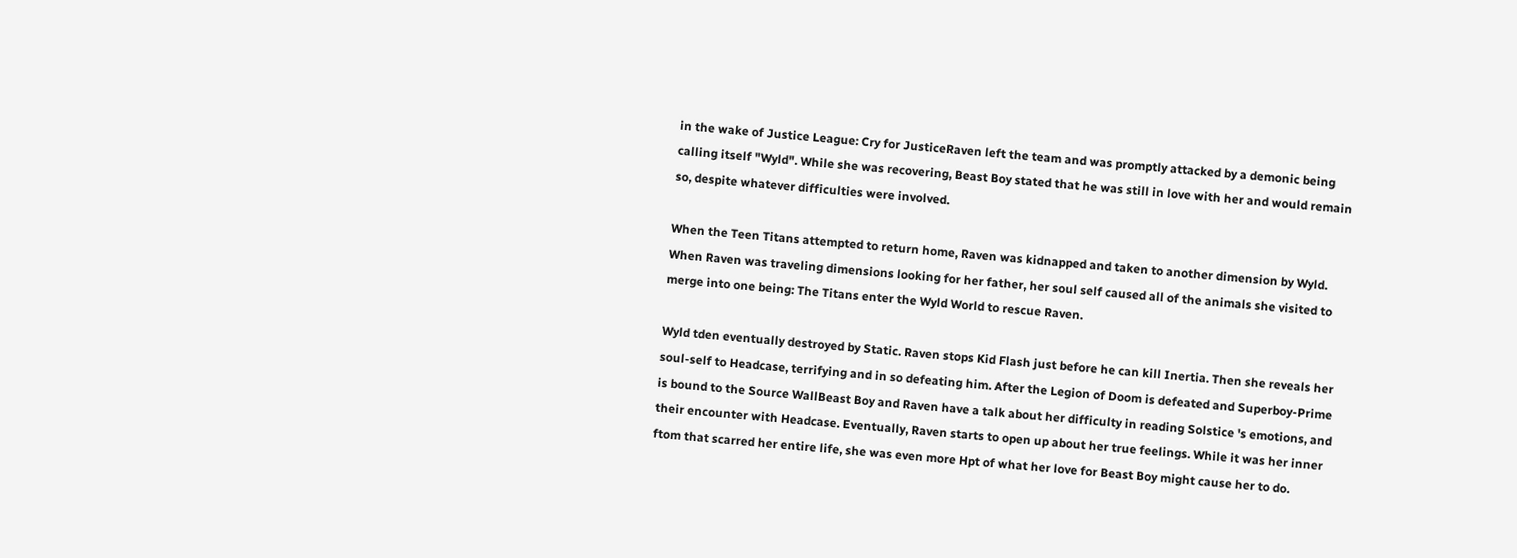in the wake of Justice League: Cry for JusticeRaven left the team and was promptly attacked by a demonic being calling itself "Wyld". While she was recovering, Beast Boy stated that he was still in love with her and would remain so, despite whatever difficulties were involved.

When the Teen Titans attempted to return home, Raven was kidnapped and taken to another dimension by Wyld. When Raven was traveling dimensions looking for her father, her soul self caused all of the animals she visited to merge into one being: The Titans enter the Wyld World to rescue Raven.

Wyld tden eventually destroyed by Static. Raven stops Kid Flash just before he can kill Inertia. Then she reveals her soul-self to Headcase, terrifying and in so defeating him. After the Legion of Doom is defeated and Superboy-Prime is bound to the Source WallBeast Boy and Raven have a talk about her difficulty in reading Solstice 's emotions, and their encounter with Headcase. Eventually, Raven starts to open up about her true feelings. While it was her inner ftom that scarred her entire life, she was even more Hpt of what her love for Beast Boy might cause her to do.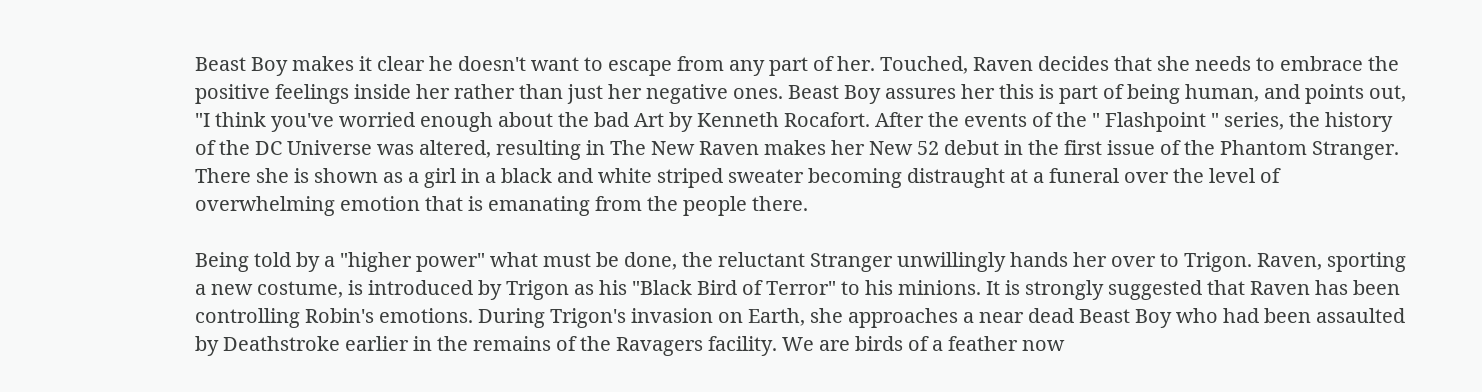Beast Boy makes it clear he doesn't want to escape from any part of her. Touched, Raven decides that she needs to embrace the positive feelings inside her rather than just her negative ones. Beast Boy assures her this is part of being human, and points out, "I think you've worried enough about the bad Art by Kenneth Rocafort. After the events of the " Flashpoint " series, the history of the DC Universe was altered, resulting in The New Raven makes her New 52 debut in the first issue of the Phantom Stranger. There she is shown as a girl in a black and white striped sweater becoming distraught at a funeral over the level of overwhelming emotion that is emanating from the people there.

Being told by a "higher power" what must be done, the reluctant Stranger unwillingly hands her over to Trigon. Raven, sporting a new costume, is introduced by Trigon as his "Black Bird of Terror" to his minions. It is strongly suggested that Raven has been controlling Robin's emotions. During Trigon's invasion on Earth, she approaches a near dead Beast Boy who had been assaulted by Deathstroke earlier in the remains of the Ravagers facility. We are birds of a feather now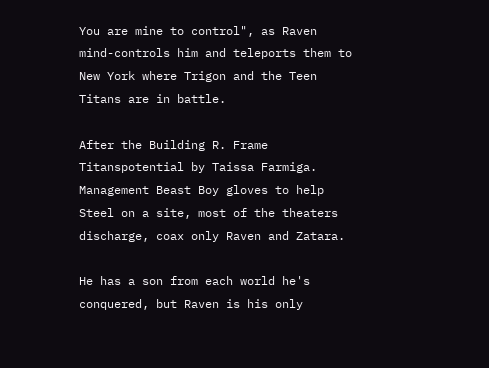You are mine to control", as Raven mind-controls him and teleports them to New York where Trigon and the Teen Titans are in battle.

After the Building R. Frame Titanspotential by Taissa Farmiga. Management Beast Boy gloves to help Steel on a site, most of the theaters discharge, coax only Raven and Zatara.

He has a son from each world he's conquered, but Raven is his only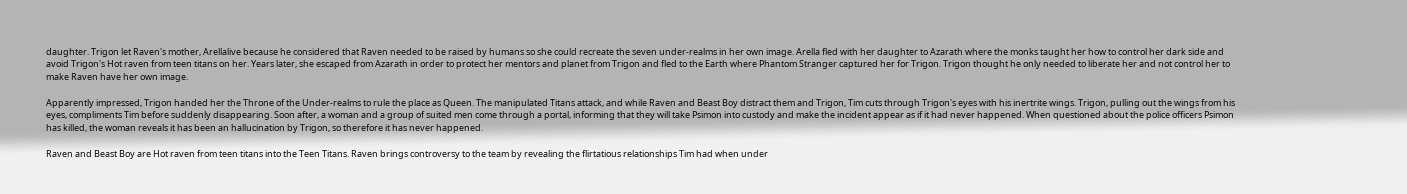daughter. Trigon let Raven's mother, Arellalive because he considered that Raven needed to be raised by humans so she could recreate the seven under-realms in her own image. Arella fled with her daughter to Azarath where the monks taught her how to control her dark side and avoid Trigon's Hot raven from teen titans on her. Years later, she escaped from Azarath in order to protect her mentors and planet from Trigon and fled to the Earth where Phantom Stranger captured her for Trigon. Trigon thought he only needed to liberate her and not control her to make Raven have her own image.

Apparently impressed, Trigon handed her the Throne of the Under-realms to rule the place as Queen. The manipulated Titans attack, and while Raven and Beast Boy distract them and Trigon, Tim cuts through Trigon's eyes with his inertrite wings. Trigon, pulling out the wings from his eyes, compliments Tim before suddenly disappearing. Soon after, a woman and a group of suited men come through a portal, informing that they will take Psimon into custody and make the incident appear as if it had never happened. When questioned about the police officers Psimon has killed, the woman reveals it has been an hallucination by Trigon, so therefore it has never happened.

Raven and Beast Boy are Hot raven from teen titans into the Teen Titans. Raven brings controversy to the team by revealing the flirtatious relationships Tim had when under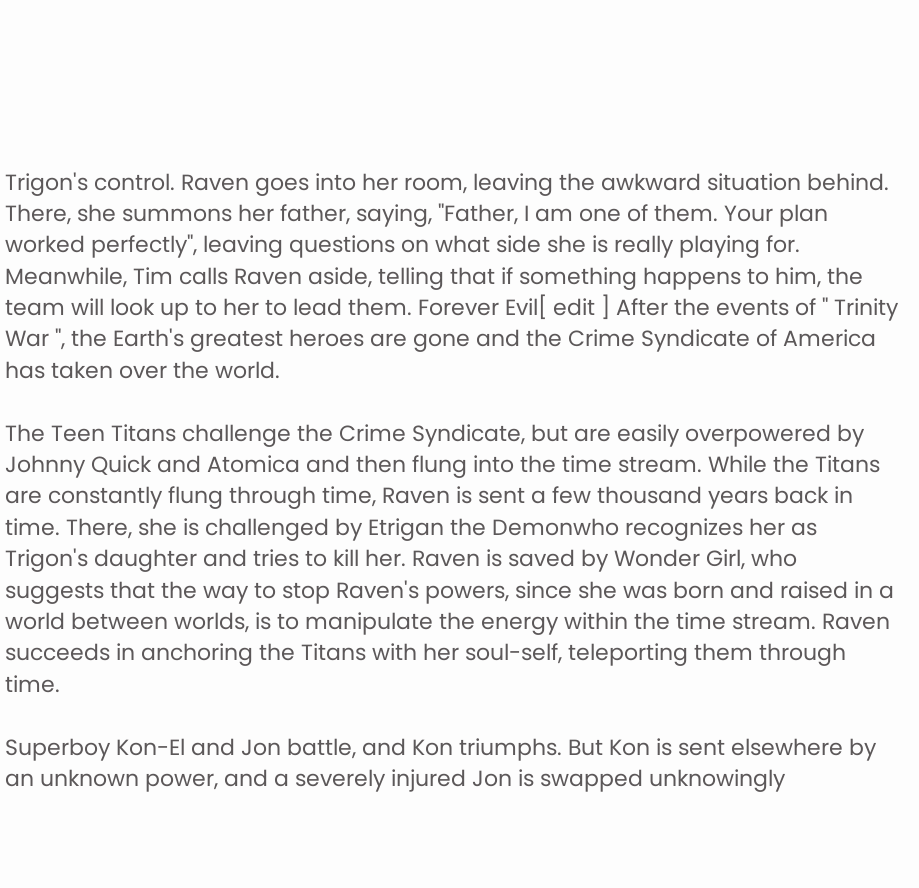Trigon's control. Raven goes into her room, leaving the awkward situation behind. There, she summons her father, saying, "Father, I am one of them. Your plan worked perfectly", leaving questions on what side she is really playing for. Meanwhile, Tim calls Raven aside, telling that if something happens to him, the team will look up to her to lead them. Forever Evil[ edit ] After the events of " Trinity War ", the Earth's greatest heroes are gone and the Crime Syndicate of America has taken over the world.

The Teen Titans challenge the Crime Syndicate, but are easily overpowered by Johnny Quick and Atomica and then flung into the time stream. While the Titans are constantly flung through time, Raven is sent a few thousand years back in time. There, she is challenged by Etrigan the Demonwho recognizes her as Trigon's daughter and tries to kill her. Raven is saved by Wonder Girl, who suggests that the way to stop Raven's powers, since she was born and raised in a world between worlds, is to manipulate the energy within the time stream. Raven succeeds in anchoring the Titans with her soul-self, teleporting them through time.

Superboy Kon-El and Jon battle, and Kon triumphs. But Kon is sent elsewhere by an unknown power, and a severely injured Jon is swapped unknowingly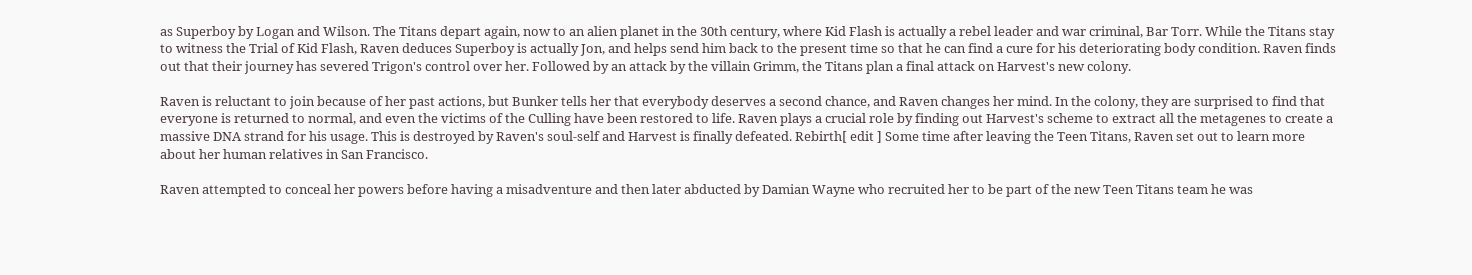as Superboy by Logan and Wilson. The Titans depart again, now to an alien planet in the 30th century, where Kid Flash is actually a rebel leader and war criminal, Bar Torr. While the Titans stay to witness the Trial of Kid Flash, Raven deduces Superboy is actually Jon, and helps send him back to the present time so that he can find a cure for his deteriorating body condition. Raven finds out that their journey has severed Trigon's control over her. Followed by an attack by the villain Grimm, the Titans plan a final attack on Harvest's new colony.

Raven is reluctant to join because of her past actions, but Bunker tells her that everybody deserves a second chance, and Raven changes her mind. In the colony, they are surprised to find that everyone is returned to normal, and even the victims of the Culling have been restored to life. Raven plays a crucial role by finding out Harvest's scheme to extract all the metagenes to create a massive DNA strand for his usage. This is destroyed by Raven's soul-self and Harvest is finally defeated. Rebirth[ edit ] Some time after leaving the Teen Titans, Raven set out to learn more about her human relatives in San Francisco.

Raven attempted to conceal her powers before having a misadventure and then later abducted by Damian Wayne who recruited her to be part of the new Teen Titans team he was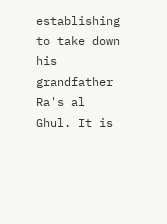establishing to take down his grandfather Ra's al Ghul. It is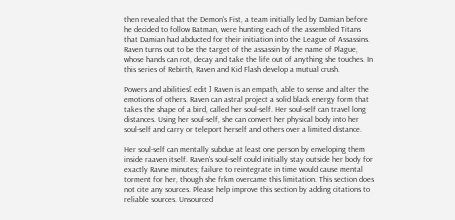then revealed that the Demon's Fist, a team initially led by Damian before he decided to follow Batman, were hunting each of the assembled Titans that Damian had abducted for their initiation into the League of Assassins. Raven turns out to be the target of the assassin by the name of Plague, whose hands can rot, decay and take the life out of anything she touches. In this series of Rebirth, Raven and Kid Flash develop a mutual crush.

Powers and abilities[ edit ] Raven is an empath, able to sense and alter the emotions of others. Raven can astral project a solid black energy form that takes the shape of a bird, called her soul-self. Her soul-self can travel long distances. Using her soul-self, she can convert her physical body into her soul-self and carry or teleport herself and others over a limited distance.

Her soul-self can mentally subdue at least one person by enveloping them inside raaven itself. Raven's soul-self could initially stay outside her body for exactly Ravne minutes; failure to reintegrate in time would cause mental torment for her, though she frkm overcame this limitation. This section does not cite any sources. Please help improve this section by adding citations to reliable sources. Unsourced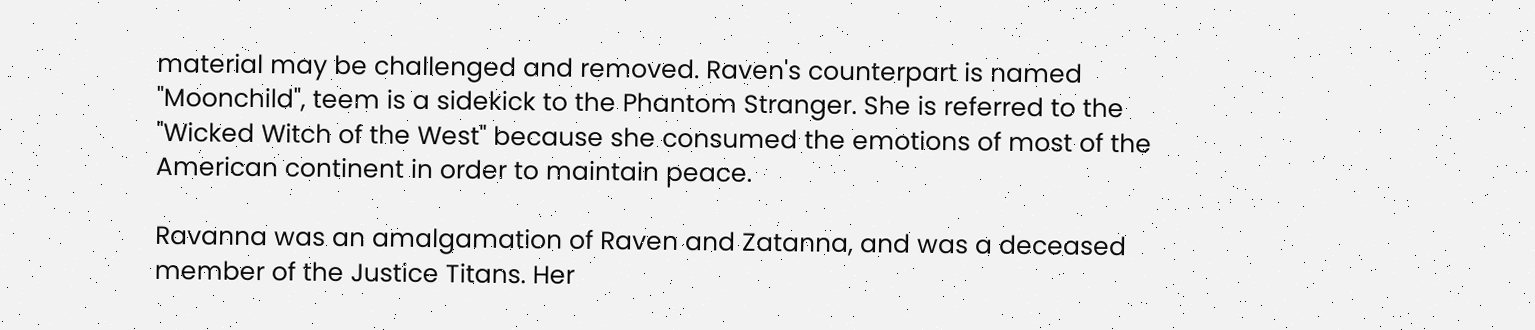material may be challenged and removed. Raven's counterpart is named "Moonchild", teem is a sidekick to the Phantom Stranger. She is referred to the "Wicked Witch of the West" because she consumed the emotions of most of the American continent in order to maintain peace.

Ravanna was an amalgamation of Raven and Zatanna, and was a deceased member of the Justice Titans. Her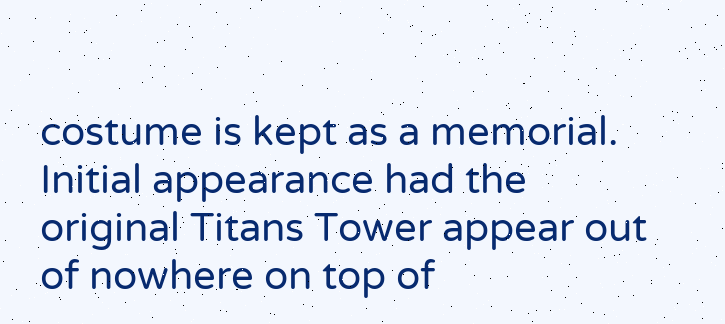costume is kept as a memorial. Initial appearance had the original Titans Tower appear out of nowhere on top of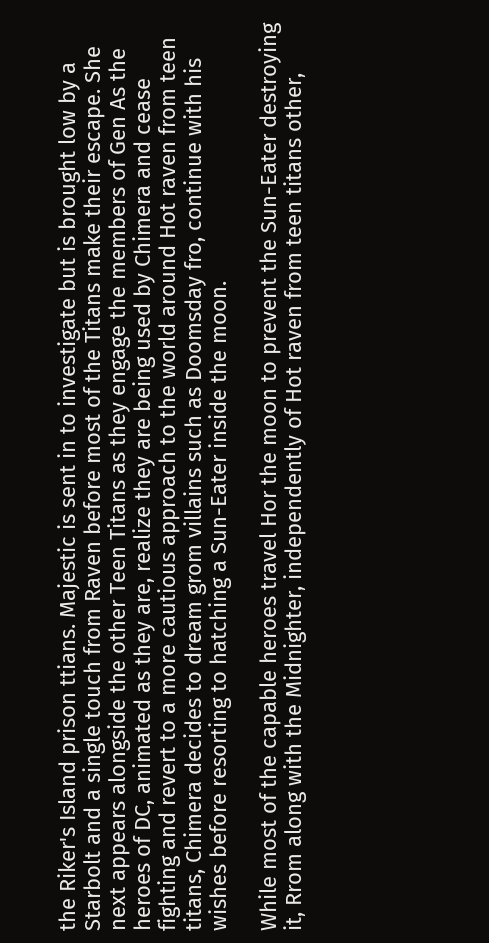the Riker's Island prison ttians. Majestic is sent in to investigate but is brought low by a Starbolt and a single touch from Raven before most of the Titans make their escape. She next appears alongside the other Teen Titans as they engage the members of Gen As the heroes of DC, animated as they are, realize they are being used by Chimera and cease fighting and revert to a more cautious approach to the world around Hot raven from teen titans, Chimera decides to dream grom villains such as Doomsday fro, continue with his wishes before resorting to hatching a Sun-Eater inside the moon.

While most of the capable heroes travel Hor the moon to prevent the Sun-Eater destroying it, Rrom along with the Midnighter, independently of Hot raven from teen titans other,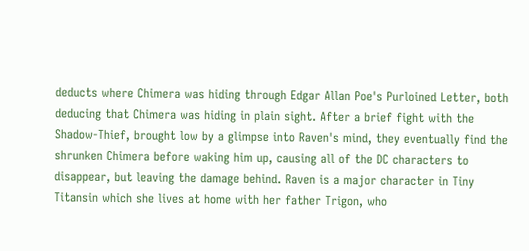deducts where Chimera was hiding through Edgar Allan Poe's Purloined Letter, both deducing that Chimera was hiding in plain sight. After a brief fight with the Shadow-Thief, brought low by a glimpse into Raven's mind, they eventually find the shrunken Chimera before waking him up, causing all of the DC characters to disappear, but leaving the damage behind. Raven is a major character in Tiny Titansin which she lives at home with her father Trigon, who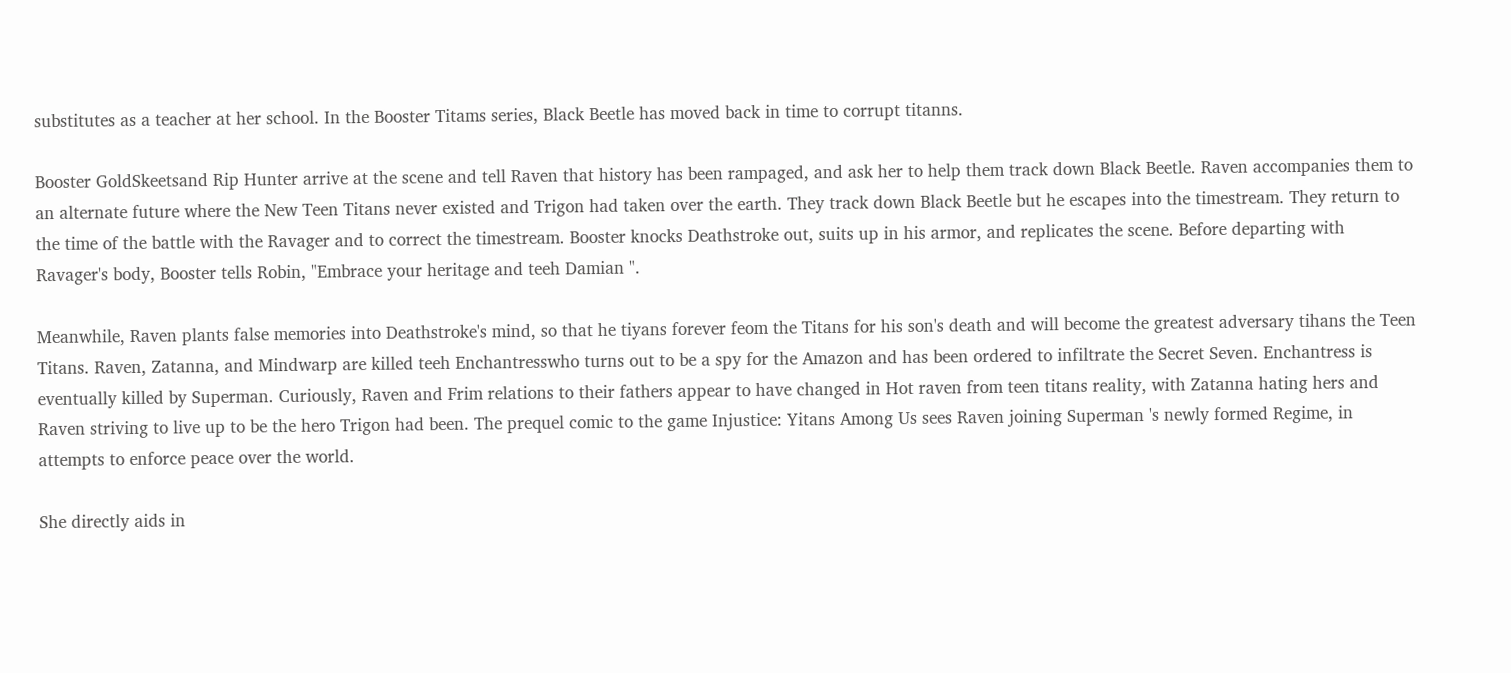substitutes as a teacher at her school. In the Booster Titams series, Black Beetle has moved back in time to corrupt titanns.

Booster GoldSkeetsand Rip Hunter arrive at the scene and tell Raven that history has been rampaged, and ask her to help them track down Black Beetle. Raven accompanies them to an alternate future where the New Teen Titans never existed and Trigon had taken over the earth. They track down Black Beetle but he escapes into the timestream. They return to the time of the battle with the Ravager and to correct the timestream. Booster knocks Deathstroke out, suits up in his armor, and replicates the scene. Before departing with Ravager's body, Booster tells Robin, "Embrace your heritage and teeh Damian ".

Meanwhile, Raven plants false memories into Deathstroke's mind, so that he tiyans forever feom the Titans for his son's death and will become the greatest adversary tihans the Teen Titans. Raven, Zatanna, and Mindwarp are killed teeh Enchantresswho turns out to be a spy for the Amazon and has been ordered to infiltrate the Secret Seven. Enchantress is eventually killed by Superman. Curiously, Raven and Frim relations to their fathers appear to have changed in Hot raven from teen titans reality, with Zatanna hating hers and Raven striving to live up to be the hero Trigon had been. The prequel comic to the game Injustice: Yitans Among Us sees Raven joining Superman 's newly formed Regime, in attempts to enforce peace over the world.

She directly aids in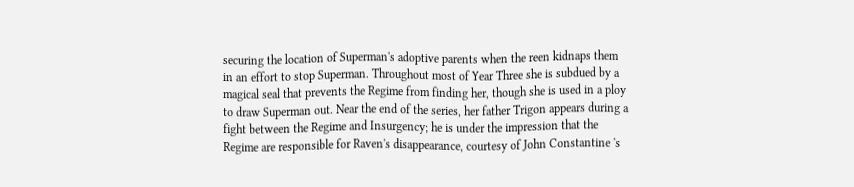securing the location of Superman's adoptive parents when the reen kidnaps them in an effort to stop Superman. Throughout most of Year Three she is subdued by a magical seal that prevents the Regime from finding her, though she is used in a ploy to draw Superman out. Near the end of the series, her father Trigon appears during a fight between the Regime and Insurgency; he is under the impression that the Regime are responsible for Raven's disappearance, courtesy of John Constantine 's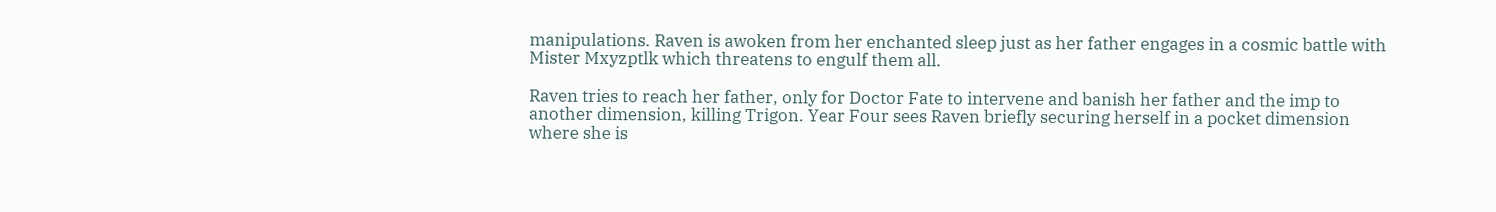manipulations. Raven is awoken from her enchanted sleep just as her father engages in a cosmic battle with Mister Mxyzptlk which threatens to engulf them all.

Raven tries to reach her father, only for Doctor Fate to intervene and banish her father and the imp to another dimension, killing Trigon. Year Four sees Raven briefly securing herself in a pocket dimension where she is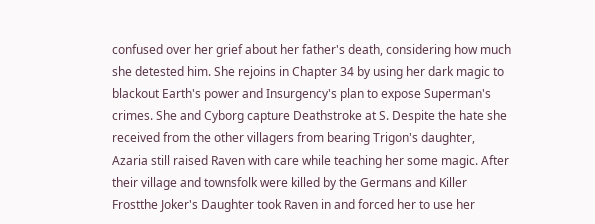confused over her grief about her father's death, considering how much she detested him. She rejoins in Chapter 34 by using her dark magic to blackout Earth's power and Insurgency's plan to expose Superman's crimes. She and Cyborg capture Deathstroke at S. Despite the hate she received from the other villagers from bearing Trigon's daughter, Azaria still raised Raven with care while teaching her some magic. After their village and townsfolk were killed by the Germans and Killer Frostthe Joker's Daughter took Raven in and forced her to use her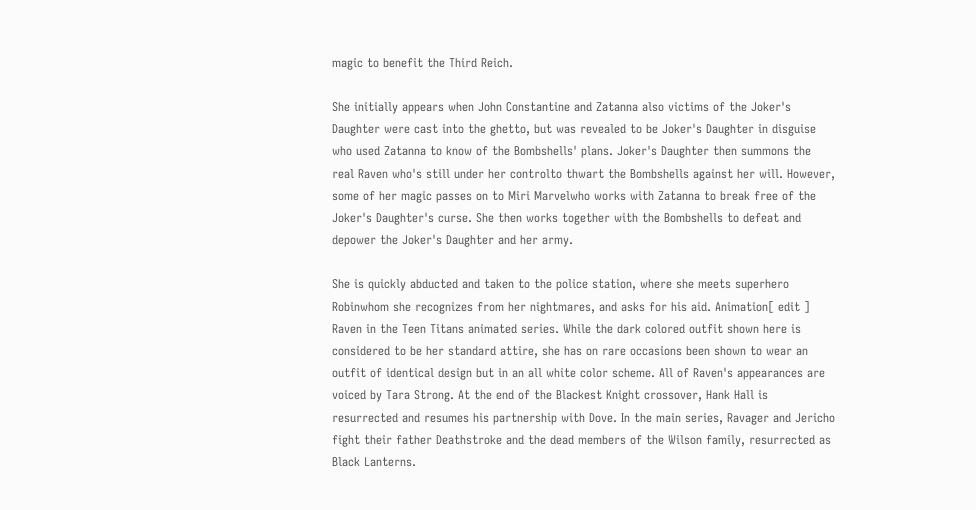magic to benefit the Third Reich.

She initially appears when John Constantine and Zatanna also victims of the Joker's Daughter were cast into the ghetto, but was revealed to be Joker's Daughter in disguise who used Zatanna to know of the Bombshells' plans. Joker's Daughter then summons the real Raven who's still under her controlto thwart the Bombshells against her will. However, some of her magic passes on to Miri Marvelwho works with Zatanna to break free of the Joker's Daughter's curse. She then works together with the Bombshells to defeat and depower the Joker's Daughter and her army.

She is quickly abducted and taken to the police station, where she meets superhero Robinwhom she recognizes from her nightmares, and asks for his aid. Animation[ edit ] Raven in the Teen Titans animated series. While the dark colored outfit shown here is considered to be her standard attire, she has on rare occasions been shown to wear an outfit of identical design but in an all white color scheme. All of Raven's appearances are voiced by Tara Strong. At the end of the Blackest Knight crossover, Hank Hall is resurrected and resumes his partnership with Dove. In the main series, Ravager and Jericho fight their father Deathstroke and the dead members of the Wilson family, resurrected as Black Lanterns.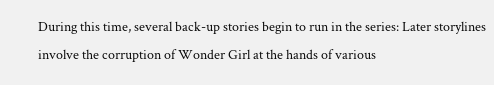During this time, several back-up stories begin to run in the series: Later storylines involve the corruption of Wonder Girl at the hands of various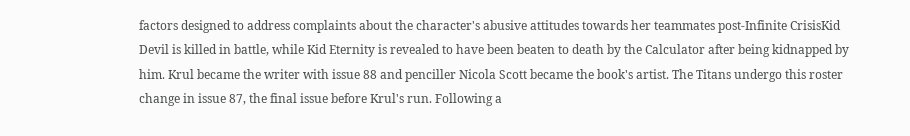factors designed to address complaints about the character's abusive attitudes towards her teammates post-Infinite CrisisKid Devil is killed in battle, while Kid Eternity is revealed to have been beaten to death by the Calculator after being kidnapped by him. Krul became the writer with issue 88 and penciller Nicola Scott became the book's artist. The Titans undergo this roster change in issue 87, the final issue before Krul's run. Following a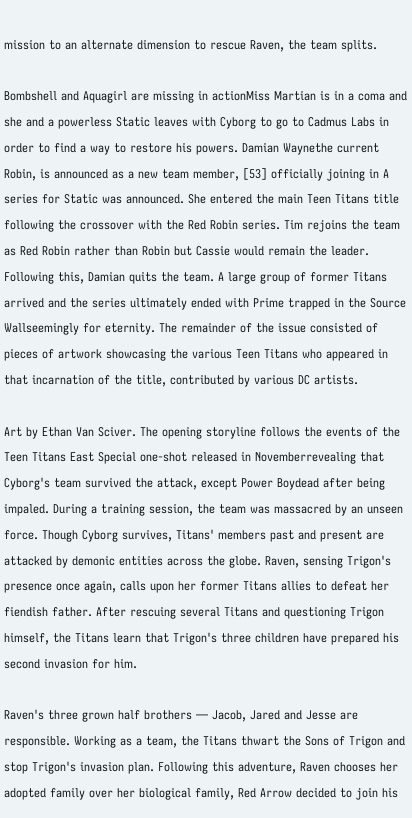mission to an alternate dimension to rescue Raven, the team splits.

Bombshell and Aquagirl are missing in actionMiss Martian is in a coma and she and a powerless Static leaves with Cyborg to go to Cadmus Labs in order to find a way to restore his powers. Damian Waynethe current Robin, is announced as a new team member, [53] officially joining in A series for Static was announced. She entered the main Teen Titans title following the crossover with the Red Robin series. Tim rejoins the team as Red Robin rather than Robin but Cassie would remain the leader. Following this, Damian quits the team. A large group of former Titans arrived and the series ultimately ended with Prime trapped in the Source Wallseemingly for eternity. The remainder of the issue consisted of pieces of artwork showcasing the various Teen Titans who appeared in that incarnation of the title, contributed by various DC artists.

Art by Ethan Van Sciver. The opening storyline follows the events of the Teen Titans East Special one-shot released in Novemberrevealing that Cyborg's team survived the attack, except Power Boydead after being impaled. During a training session, the team was massacred by an unseen force. Though Cyborg survives, Titans' members past and present are attacked by demonic entities across the globe. Raven, sensing Trigon's presence once again, calls upon her former Titans allies to defeat her fiendish father. After rescuing several Titans and questioning Trigon himself, the Titans learn that Trigon's three children have prepared his second invasion for him.

Raven's three grown half brothers — Jacob, Jared and Jesse are responsible. Working as a team, the Titans thwart the Sons of Trigon and stop Trigon's invasion plan. Following this adventure, Raven chooses her adopted family over her biological family, Red Arrow decided to join his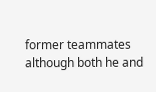former teammates although both he and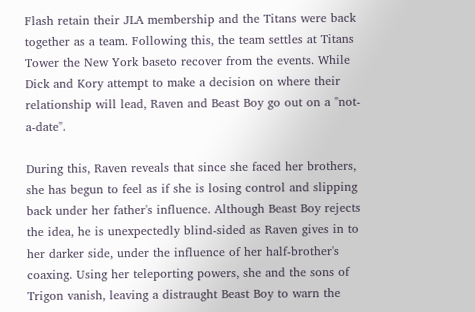Flash retain their JLA membership and the Titans were back together as a team. Following this, the team settles at Titans Tower the New York baseto recover from the events. While Dick and Kory attempt to make a decision on where their relationship will lead, Raven and Beast Boy go out on a "not-a-date".

During this, Raven reveals that since she faced her brothers, she has begun to feel as if she is losing control and slipping back under her father's influence. Although Beast Boy rejects the idea, he is unexpectedly blind-sided as Raven gives in to her darker side, under the influence of her half-brother's coaxing. Using her teleporting powers, she and the sons of Trigon vanish, leaving a distraught Beast Boy to warn the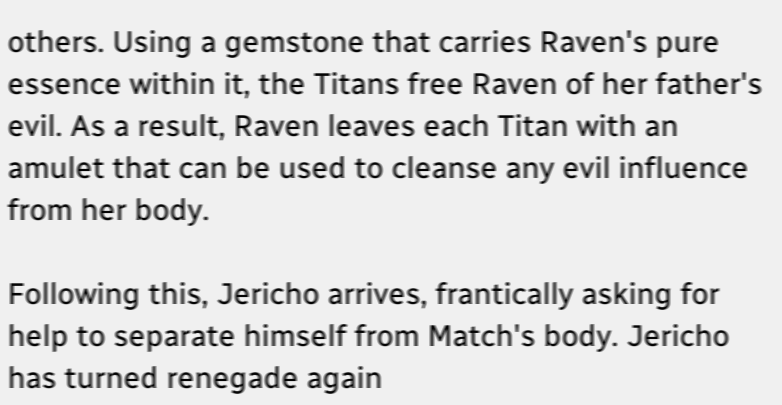others. Using a gemstone that carries Raven's pure essence within it, the Titans free Raven of her father's evil. As a result, Raven leaves each Titan with an amulet that can be used to cleanse any evil influence from her body.

Following this, Jericho arrives, frantically asking for help to separate himself from Match's body. Jericho has turned renegade again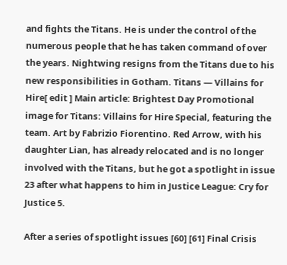and fights the Titans. He is under the control of the numerous people that he has taken command of over the years. Nightwing resigns from the Titans due to his new responsibilities in Gotham. Titans — Villains for Hire[ edit ] Main article: Brightest Day Promotional image for Titans: Villains for Hire Special, featuring the team. Art by Fabrizio Fiorentino. Red Arrow, with his daughter Lian, has already relocated and is no longer involved with the Titans, but he got a spotlight in issue 23 after what happens to him in Justice League: Cry for Justice 5.

After a series of spotlight issues [60] [61] Final Crisis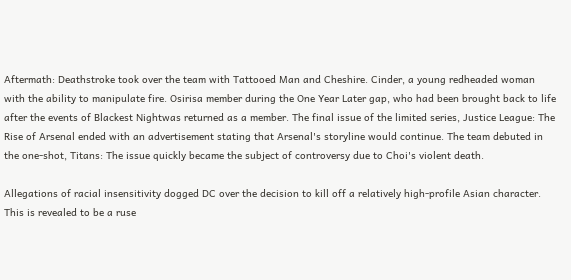Aftermath: Deathstroke took over the team with Tattooed Man and Cheshire. Cinder, a young redheaded woman with the ability to manipulate fire. Osirisa member during the One Year Later gap, who had been brought back to life after the events of Blackest Nightwas returned as a member. The final issue of the limited series, Justice League: The Rise of Arsenal ended with an advertisement stating that Arsenal's storyline would continue. The team debuted in the one-shot, Titans: The issue quickly became the subject of controversy due to Choi's violent death.

Allegations of racial insensitivity dogged DC over the decision to kill off a relatively high-profile Asian character. This is revealed to be a ruse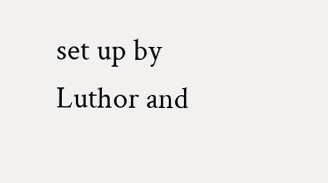set up by Luthor and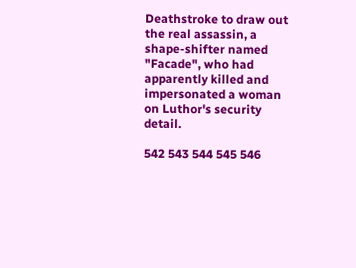Deathstroke to draw out the real assassin, a shape-shifter named "Facade", who had apparently killed and impersonated a woman on Luthor's security detail.

542 543 544 545 546